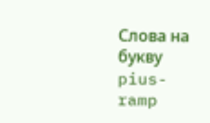Слова на букву pius-ramp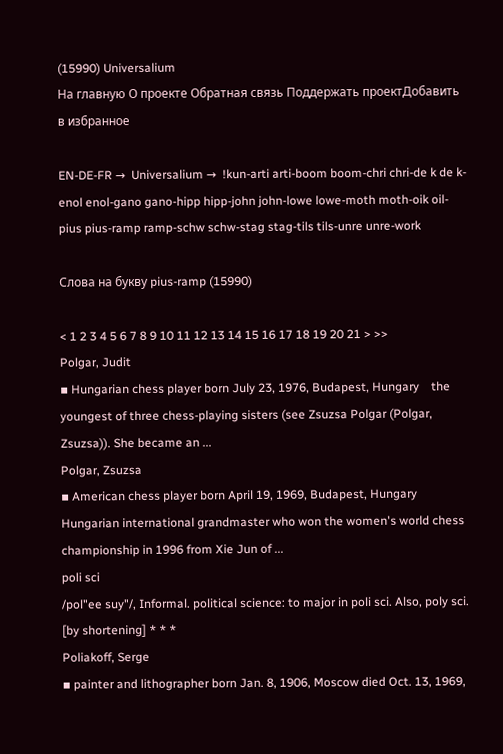(15990) Universalium
На главную О проекте Обратная связь Поддержать проектДобавить в избранное

EN-DE-FR →  Universalium →  !kun-arti arti-boom boom-chri chri-de k de k-enol enol-gano gano-hipp hipp-john john-lowe lowe-moth moth-oik oil-pius pius-ramp ramp-schw schw-stag stag-tils tils-unre unre-work

Слова на букву pius-ramp (15990)

< 1 2 3 4 5 6 7 8 9 10 11 12 13 14 15 16 17 18 19 20 21 > >>
Polgar, Judit
▪ Hungarian chess player born July 23, 1976, Budapest, Hungary    the youngest of three chess-playing sisters (see Zsuzsa Polgar (Polgar, Zsuzsa)). She became an ...
Polgar, Zsuzsa
▪ American chess player born April 19, 1969, Budapest, Hungary    Hungarian international grandmaster who won the women's world chess championship in 1996 from Xie Jun of ...
poli sci
/pol"ee suy"/, Informal. political science: to major in poli sci. Also, poly sci. [by shortening] * * *
Poliakoff, Serge
▪ painter and lithographer born Jan. 8, 1906, Moscow died Oct. 13, 1969,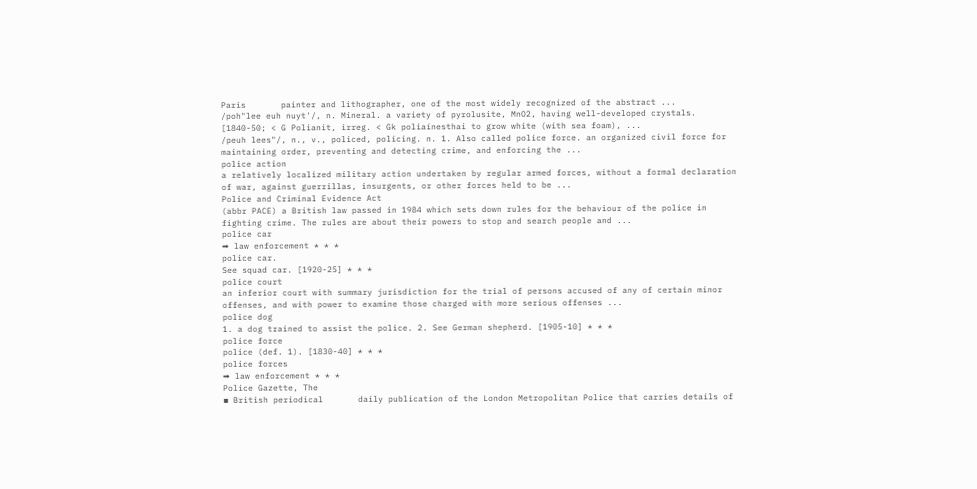Paris       painter and lithographer, one of the most widely recognized of the abstract ...
/poh"lee euh nuyt'/, n. Mineral. a variety of pyrolusite, MnO2, having well-developed crystals. [1840-50; < G Polianit, irreg. < Gk poliaínesthai to grow white (with sea foam), ...
/peuh lees"/, n., v., policed, policing. n. 1. Also called police force. an organized civil force for maintaining order, preventing and detecting crime, and enforcing the ...
police action
a relatively localized military action undertaken by regular armed forces, without a formal declaration of war, against guerrillas, insurgents, or other forces held to be ...
Police and Criminal Evidence Act
(abbr PACE) a British law passed in 1984 which sets down rules for the behaviour of the police in fighting crime. The rules are about their powers to stop and search people and ...
police car
➡ law enforcement * * *
police car.
See squad car. [1920-25] * * *
police court
an inferior court with summary jurisdiction for the trial of persons accused of any of certain minor offenses, and with power to examine those charged with more serious offenses ...
police dog
1. a dog trained to assist the police. 2. See German shepherd. [1905-10] * * *
police force
police (def. 1). [1830-40] * * *
police forces
➡ law enforcement * * *
Police Gazette, The
▪ British periodical       daily publication of the London Metropolitan Police that carries details of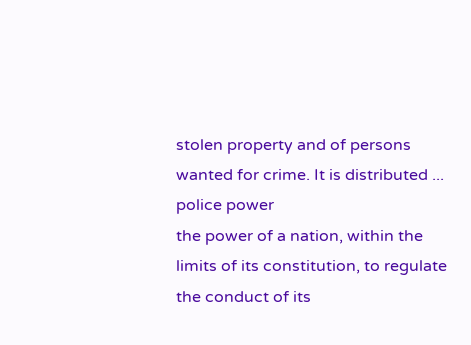stolen property and of persons wanted for crime. It is distributed ...
police power
the power of a nation, within the limits of its constitution, to regulate the conduct of its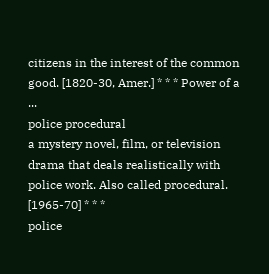citizens in the interest of the common good. [1820-30, Amer.] * * * Power of a ...
police procedural
a mystery novel, film, or television drama that deals realistically with police work. Also called procedural. [1965-70] * * *
police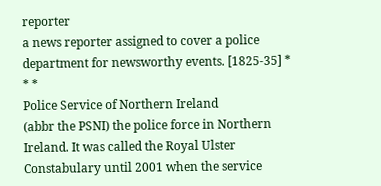reporter
a news reporter assigned to cover a police department for newsworthy events. [1825-35] * * *
Police Service of Northern Ireland
(abbr the PSNI) the police force in Northern Ireland. It was called the Royal Ulster Constabulary until 2001 when the service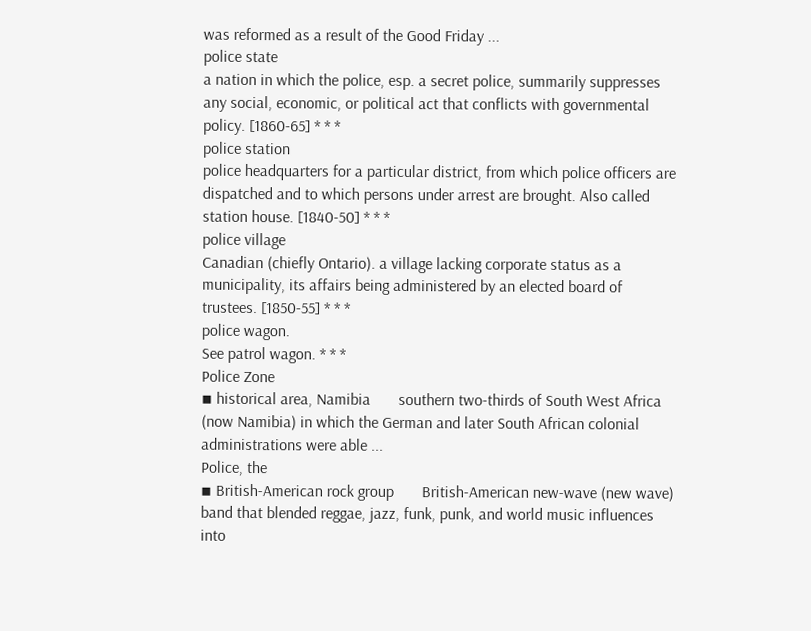was reformed as a result of the Good Friday ...
police state
a nation in which the police, esp. a secret police, summarily suppresses any social, economic, or political act that conflicts with governmental policy. [1860-65] * * *
police station
police headquarters for a particular district, from which police officers are dispatched and to which persons under arrest are brought. Also called station house. [1840-50] * * *
police village
Canadian (chiefly Ontario). a village lacking corporate status as a municipality, its affairs being administered by an elected board of trustees. [1850-55] * * *
police wagon.
See patrol wagon. * * *
Police Zone
▪ historical area, Namibia       southern two-thirds of South West Africa (now Namibia) in which the German and later South African colonial administrations were able ...
Police, the
▪ British-American rock group       British-American new-wave (new wave) band that blended reggae, jazz, funk, punk, and world music influences into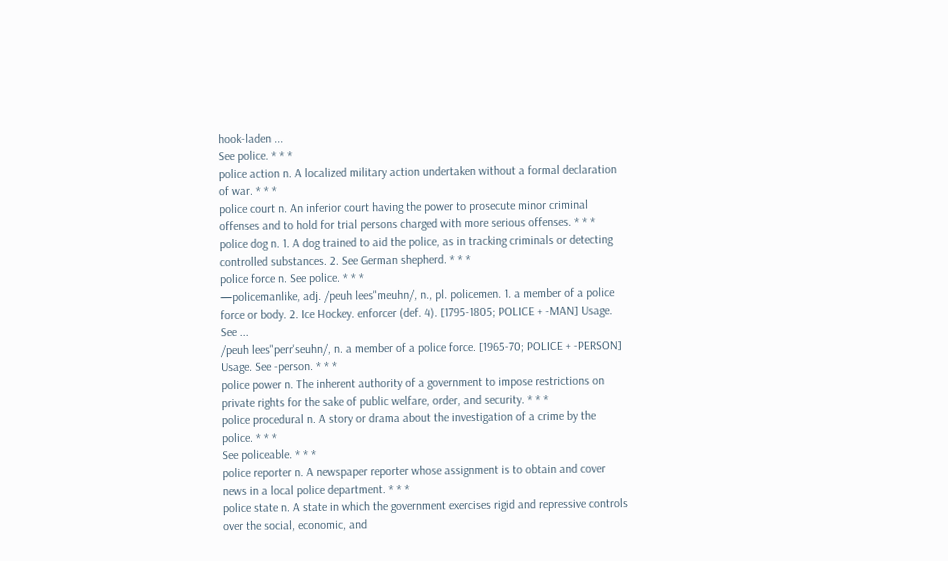hook-laden ...
See police. * * *
police action n. A localized military action undertaken without a formal declaration of war. * * *
police court n. An inferior court having the power to prosecute minor criminal offenses and to hold for trial persons charged with more serious offenses. * * *
police dog n. 1. A dog trained to aid the police, as in tracking criminals or detecting controlled substances. 2. See German shepherd. * * *
police force n. See police. * * *
—policemanlike, adj. /peuh lees"meuhn/, n., pl. policemen. 1. a member of a police force or body. 2. Ice Hockey. enforcer (def. 4). [1795-1805; POLICE + -MAN] Usage. See ...
/peuh lees"perr'seuhn/, n. a member of a police force. [1965-70; POLICE + -PERSON] Usage. See -person. * * *
police power n. The inherent authority of a government to impose restrictions on private rights for the sake of public welfare, order, and security. * * *
police procedural n. A story or drama about the investigation of a crime by the police. * * *
See policeable. * * *
police reporter n. A newspaper reporter whose assignment is to obtain and cover news in a local police department. * * *
police state n. A state in which the government exercises rigid and repressive controls over the social, economic, and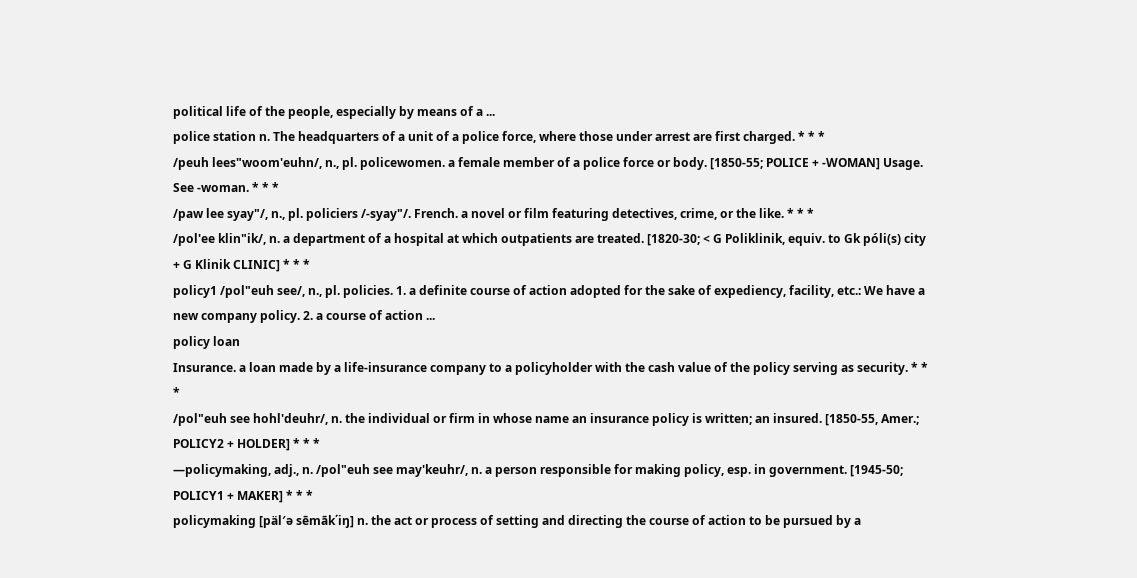political life of the people, especially by means of a ...
police station n. The headquarters of a unit of a police force, where those under arrest are first charged. * * *
/peuh lees"woom'euhn/, n., pl. policewomen. a female member of a police force or body. [1850-55; POLICE + -WOMAN] Usage. See -woman. * * *
/paw lee syay"/, n., pl. policiers /-syay"/. French. a novel or film featuring detectives, crime, or the like. * * *
/pol'ee klin"ik/, n. a department of a hospital at which outpatients are treated. [1820-30; < G Poliklinik, equiv. to Gk póli(s) city + G Klinik CLINIC] * * *
policy1 /pol"euh see/, n., pl. policies. 1. a definite course of action adopted for the sake of expediency, facility, etc.: We have a new company policy. 2. a course of action ...
policy loan
Insurance. a loan made by a life-insurance company to a policyholder with the cash value of the policy serving as security. * * *
/pol"euh see hohl'deuhr/, n. the individual or firm in whose name an insurance policy is written; an insured. [1850-55, Amer.; POLICY2 + HOLDER] * * *
—policymaking, adj., n. /pol"euh see may'keuhr/, n. a person responsible for making policy, esp. in government. [1945-50; POLICY1 + MAKER] * * *
policymaking [päl′ə sēmāk΄iŋ] n. the act or process of setting and directing the course of action to be pursued by a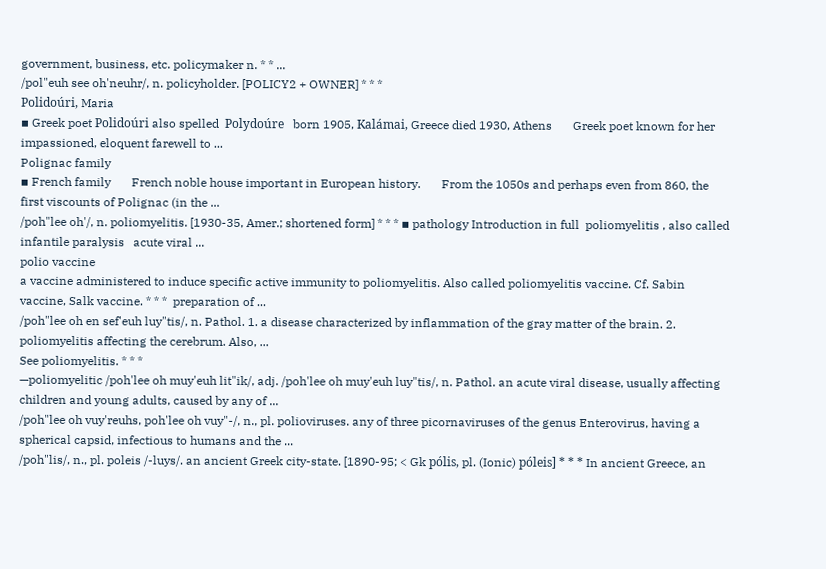government, business, etc. policymaker n. * * ...
/pol"euh see oh'neuhr/, n. policyholder. [POLICY2 + OWNER] * * *
Polidoúri, Maria
▪ Greek poet Polidoúri also spelled  Polydoúre   born 1905, Kalámai, Greece died 1930, Athens       Greek poet known for her impassioned, eloquent farewell to ...
Polignac family
▪ French family       French noble house important in European history.       From the 1050s and perhaps even from 860, the first viscounts of Polignac (in the ...
/poh"lee oh'/, n. poliomyelitis. [1930-35, Amer.; shortened form] * * * ▪ pathology Introduction in full  poliomyelitis , also called  infantile paralysis   acute viral ...
polio vaccine
a vaccine administered to induce specific active immunity to poliomyelitis. Also called poliomyelitis vaccine. Cf. Sabin vaccine, Salk vaccine. * * *  preparation of ...
/poh"lee oh en sef'euh luy"tis/, n. Pathol. 1. a disease characterized by inflammation of the gray matter of the brain. 2. poliomyelitis affecting the cerebrum. Also, ...
See poliomyelitis. * * *
—poliomyelitic /poh'lee oh muy'euh lit"ik/, adj. /poh'lee oh muy'euh luy"tis/, n. Pathol. an acute viral disease, usually affecting children and young adults, caused by any of ...
/poh"lee oh vuy'reuhs, poh'lee oh vuy"-/, n., pl. polioviruses. any of three picornaviruses of the genus Enterovirus, having a spherical capsid, infectious to humans and the ...
/poh"lis/, n., pl. poleis /-luys/. an ancient Greek city-state. [1890-95; < Gk pólis, pl. (Ionic) póleis] * * * In ancient Greece, an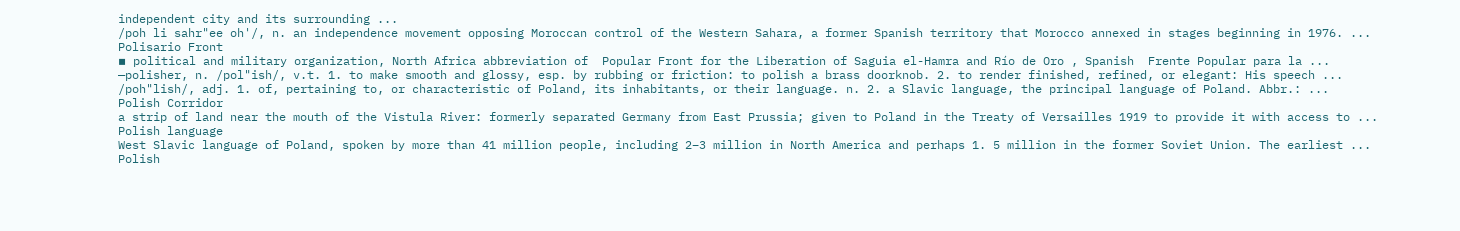independent city and its surrounding ...
/poh li sahr"ee oh'/, n. an independence movement opposing Moroccan control of the Western Sahara, a former Spanish territory that Morocco annexed in stages beginning in 1976. ...
Polisario Front
▪ political and military organization, North Africa abbreviation of  Popular Front for the Liberation of Saguia el-Hamra and Río de Oro , Spanish  Frente Popular para la ...
—polisher, n. /pol"ish/, v.t. 1. to make smooth and glossy, esp. by rubbing or friction: to polish a brass doorknob. 2. to render finished, refined, or elegant: His speech ...
/poh"lish/, adj. 1. of, pertaining to, or characteristic of Poland, its inhabitants, or their language. n. 2. a Slavic language, the principal language of Poland. Abbr.: ...
Polish Corridor
a strip of land near the mouth of the Vistula River: formerly separated Germany from East Prussia; given to Poland in the Treaty of Versailles 1919 to provide it with access to ...
Polish language
West Slavic language of Poland, spoken by more than 41 million people, including 2–3 million in North America and perhaps 1. 5 million in the former Soviet Union. The earliest ...
Polish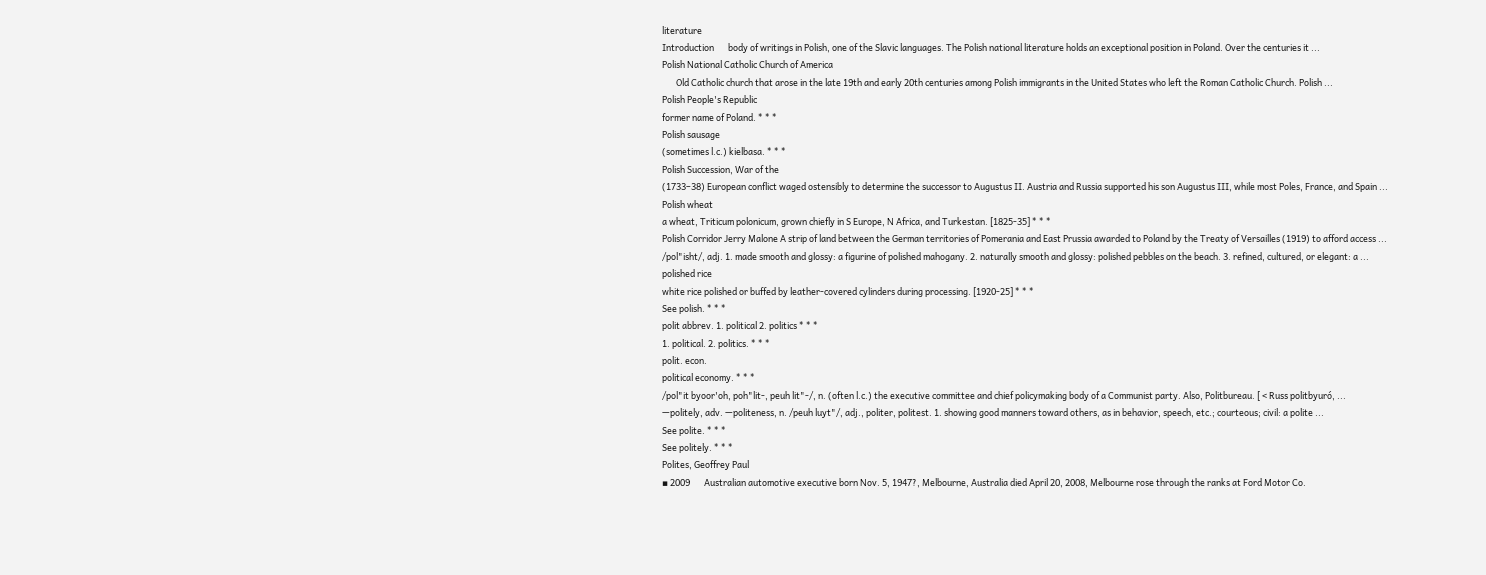literature
Introduction       body of writings in Polish, one of the Slavic languages. The Polish national literature holds an exceptional position in Poland. Over the centuries it ...
Polish National Catholic Church of America
       Old Catholic church that arose in the late 19th and early 20th centuries among Polish immigrants in the United States who left the Roman Catholic Church. Polish ...
Polish People's Republic
former name of Poland. * * *
Polish sausage
(sometimes l.c.) kielbasa. * * *
Polish Succession, War of the
(1733–38) European conflict waged ostensibly to determine the successor to Augustus II. Austria and Russia supported his son Augustus III, while most Poles, France, and Spain ...
Polish wheat
a wheat, Triticum polonicum, grown chiefly in S Europe, N Africa, and Turkestan. [1825-35] * * *
Polish Corridor Jerry Malone A strip of land between the German territories of Pomerania and East Prussia awarded to Poland by the Treaty of Versailles (1919) to afford access ...
/pol"isht/, adj. 1. made smooth and glossy: a figurine of polished mahogany. 2. naturally smooth and glossy: polished pebbles on the beach. 3. refined, cultured, or elegant: a ...
polished rice
white rice polished or buffed by leather-covered cylinders during processing. [1920-25] * * *
See polish. * * *
polit abbrev. 1. political 2. politics * * *
1. political. 2. politics. * * *
polit. econ.
political economy. * * *
/pol"it byoor'oh, poh"lit-, peuh lit"-/, n. (often l.c.) the executive committee and chief policymaking body of a Communist party. Also, Politbureau. [ < Russ politbyuró, ...
—politely, adv. —politeness, n. /peuh luyt"/, adj., politer, politest. 1. showing good manners toward others, as in behavior, speech, etc.; courteous; civil: a polite ...
See polite. * * *
See politely. * * *
Polites, Geoffrey Paul
▪ 2009       Australian automotive executive born Nov. 5, 1947?, Melbourne, Australia died April 20, 2008, Melbourne rose through the ranks at Ford Motor Co.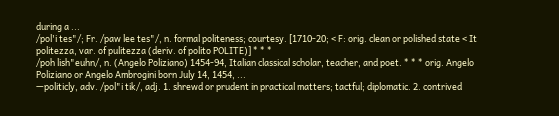during a ...
/pol'i tes"/; Fr. /paw lee tes"/, n. formal politeness; courtesy. [1710-20; < F: orig. clean or polished state < It politezza, var. of pulitezza (deriv. of polito POLITE)] * * *
/poh lish"euhn/, n. (Angelo Poliziano) 1454-94, Italian classical scholar, teacher, and poet. * * * orig. Angelo Poliziano or Angelo Ambrogini born July 14, 1454, ...
—politicly, adv. /pol"i tik/, adj. 1. shrewd or prudent in practical matters; tactful; diplomatic. 2. contrived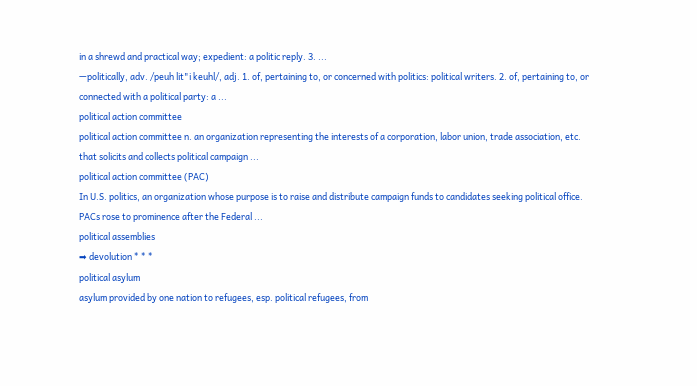in a shrewd and practical way; expedient: a politic reply. 3. ...
—politically, adv. /peuh lit"i keuhl/, adj. 1. of, pertaining to, or concerned with politics: political writers. 2. of, pertaining to, or connected with a political party: a ...
political action committee
political action committee n. an organization representing the interests of a corporation, labor union, trade association, etc. that solicits and collects political campaign ...
political action committee (PAC)
In U.S. politics, an organization whose purpose is to raise and distribute campaign funds to candidates seeking political office. PACs rose to prominence after the Federal ...
political assemblies
➡ devolution * * *
political asylum
asylum provided by one nation to refugees, esp. political refugees, from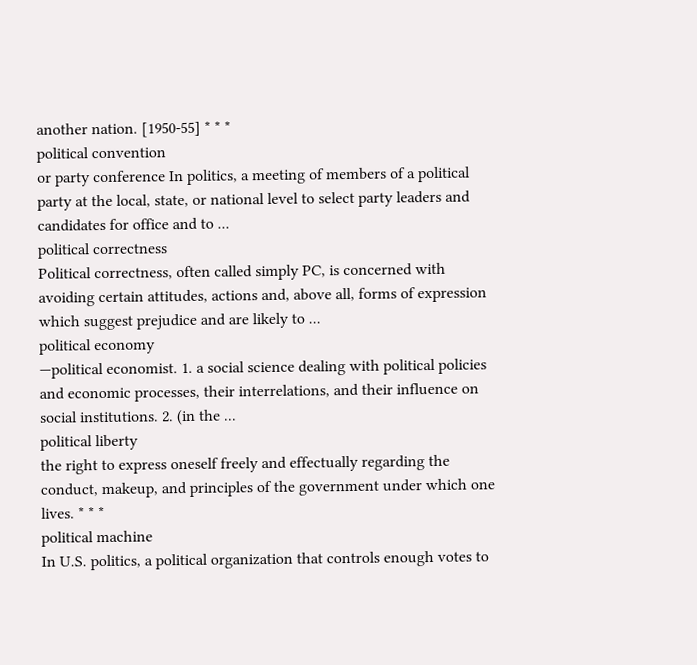another nation. [1950-55] * * *
political convention
or party conference In politics, a meeting of members of a political party at the local, state, or national level to select party leaders and candidates for office and to ...
political correctness
Political correctness, often called simply PC, is concerned with avoiding certain attitudes, actions and, above all, forms of expression which suggest prejudice and are likely to ...
political economy
—political economist. 1. a social science dealing with political policies and economic processes, their interrelations, and their influence on social institutions. 2. (in the ...
political liberty
the right to express oneself freely and effectually regarding the conduct, makeup, and principles of the government under which one lives. * * *
political machine
In U.S. politics, a political organization that controls enough votes to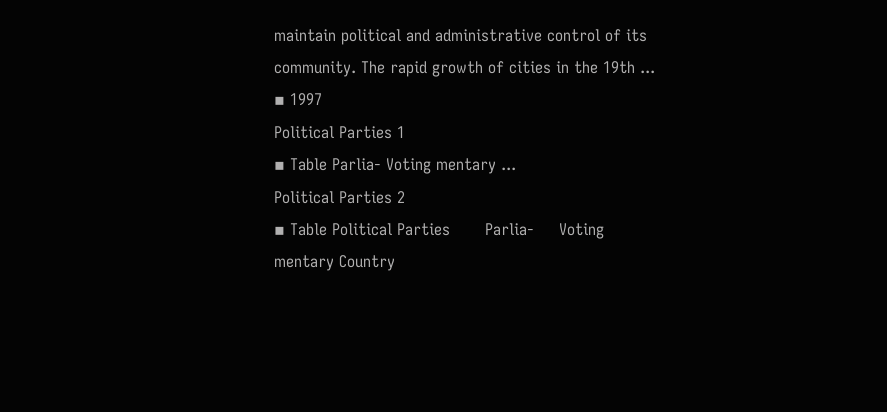maintain political and administrative control of its community. The rapid growth of cities in the 19th ...
▪ 1997
Political Parties 1
▪ Table Parlia- Voting mentary ...
Political Parties 2
▪ Table Political Parties       Parlia-     Voting  mentary Country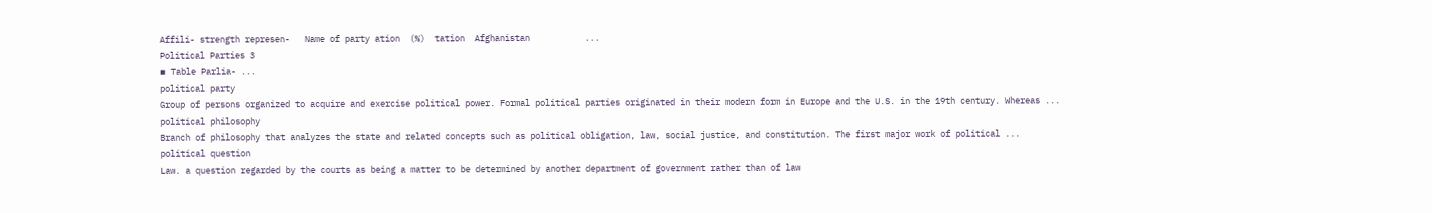Affili- strength represen-   Name of party ation  (%)  tation  Afghanistan           ...
Political Parties 3
▪ Table Parlia- ...
political party
Group of persons organized to acquire and exercise political power. Formal political parties originated in their modern form in Europe and the U.S. in the 19th century. Whereas ...
political philosophy
Branch of philosophy that analyzes the state and related concepts such as political obligation, law, social justice, and constitution. The first major work of political ...
political question
Law. a question regarded by the courts as being a matter to be determined by another department of government rather than of law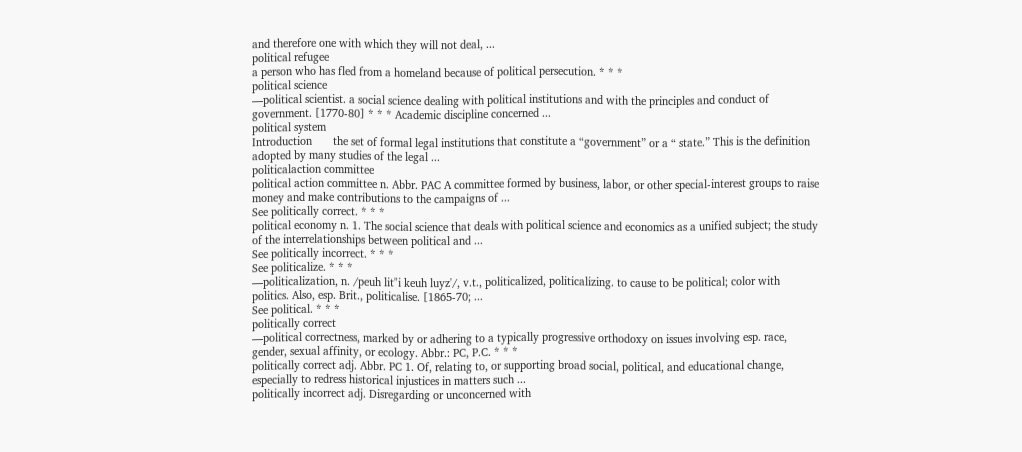and therefore one with which they will not deal, ...
political refugee
a person who has fled from a homeland because of political persecution. * * *
political science
—political scientist. a social science dealing with political institutions and with the principles and conduct of government. [1770-80] * * * Academic discipline concerned ...
political system
Introduction       the set of formal legal institutions that constitute a “government” or a “ state.” This is the definition adopted by many studies of the legal ...
politicalaction committee
political action committee n. Abbr. PAC A committee formed by business, labor, or other special-interest groups to raise money and make contributions to the campaigns of ...
See politically correct. * * *
political economy n. 1. The social science that deals with political science and economics as a unified subject; the study of the interrelationships between political and ...
See politically incorrect. * * *
See politicalize. * * *
—politicalization, n. /peuh lit"i keuh luyz'/, v.t., politicalized, politicalizing. to cause to be political; color with politics. Also, esp. Brit., politicalise. [1865-70; ...
See political. * * *
politically correct
—political correctness, marked by or adhering to a typically progressive orthodoxy on issues involving esp. race, gender, sexual affinity, or ecology. Abbr.: PC, P.C. * * *
politically correct adj. Abbr. PC 1. Of, relating to, or supporting broad social, political, and educational change, especially to redress historical injustices in matters such ...
politically incorrect adj. Disregarding or unconcerned with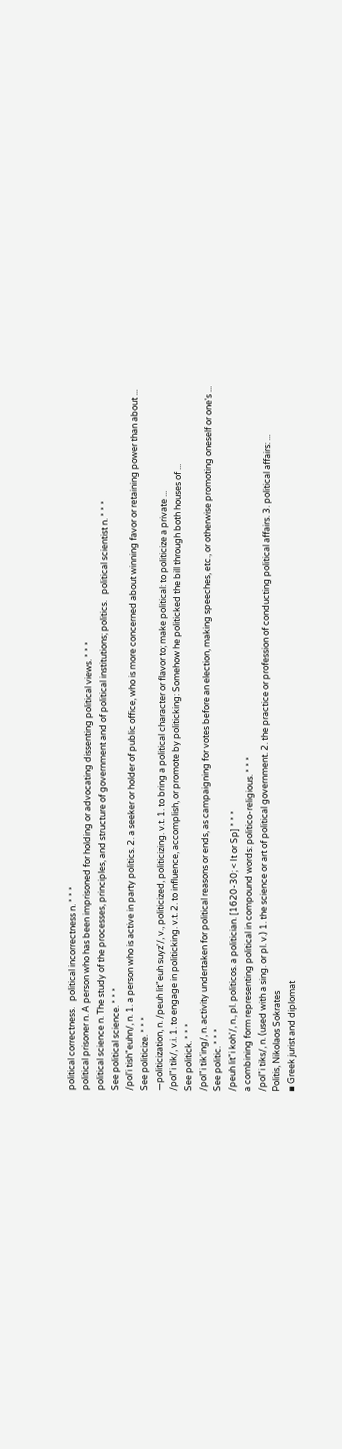political correctness.   political incorrectness n. * * *
political prisoner n. A person who has been imprisoned for holding or advocating dissenting political views. * * *
political science n. The study of the processes, principles, and structure of government and of political institutions; politics.   political scientist n. * * *
See political science. * * *
/pol'i tish"euhn/, n. 1. a person who is active in party politics. 2. a seeker or holder of public office, who is more concerned about winning favor or retaining power than about ...
See politicize. * * *
—politicization, n. /peuh lit"euh suyz'/, v., politicized, politicizing. v.t. 1. to bring a political character or flavor to; make political: to politicize a private ...
/pol"i tik/, v.i. 1. to engage in politicking. v.t. 2. to influence, accomplish, or promote by politicking: Somehow he politicked the bill through both houses of ...
See politick. * * *
/pol"i tik'ing/, n. activity undertaken for political reasons or ends, as campaigning for votes before an election, making speeches, etc., or otherwise promoting oneself or one's ...
See politic. * * *
/peuh lit"i koh'/, n., pl. politicos. a politician. [1620-30; < It or Sp] * * *
a combining form representing political in compound words: politico-religious. * * *
/pol"i tiks/, n. (used with a sing. or pl. v.) 1. the science or art of political government. 2. the practice or profession of conducting political affairs. 3. political affairs: ...
Politis, Nikolaos Sokrates
▪ Greek jurist and diplomat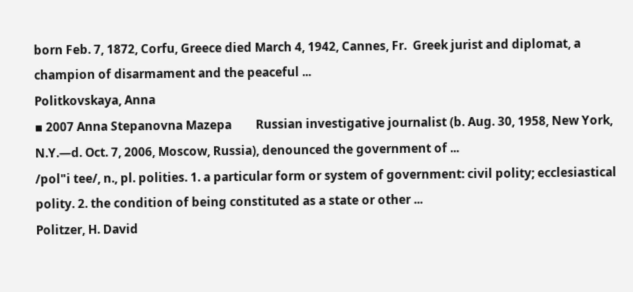born Feb. 7, 1872, Corfu, Greece died March 4, 1942, Cannes, Fr.  Greek jurist and diplomat, a champion of disarmament and the peaceful ...
Politkovskaya, Anna
▪ 2007 Anna Stepanovna Mazepa        Russian investigative journalist (b. Aug. 30, 1958, New York, N.Y.—d. Oct. 7, 2006, Moscow, Russia), denounced the government of ...
/pol"i tee/, n., pl. polities. 1. a particular form or system of government: civil polity; ecclesiastical polity. 2. the condition of being constituted as a state or other ...
Politzer, H. David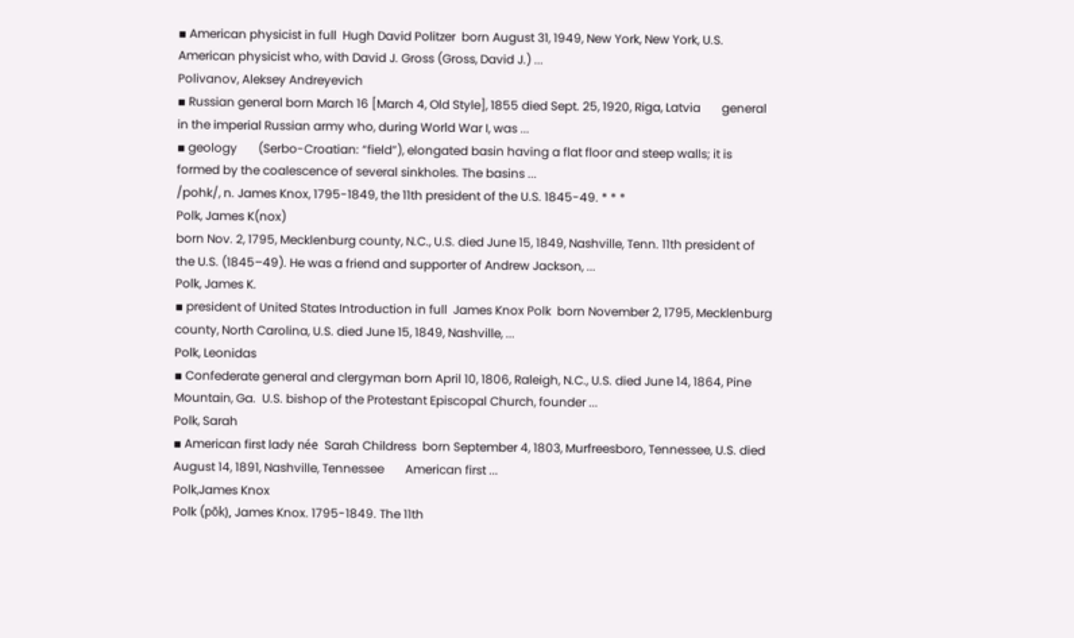▪ American physicist in full  Hugh David Politzer  born August 31, 1949, New York, New York, U.S.       American physicist who, with David J. Gross (Gross, David J.) ...
Polivanov, Aleksey Andreyevich
▪ Russian general born March 16 [March 4, Old Style], 1855 died Sept. 25, 1920, Riga, Latvia       general in the imperial Russian army who, during World War I, was ...
▪ geology       (Serbo-Croatian: “field”), elongated basin having a flat floor and steep walls; it is formed by the coalescence of several sinkholes. The basins ...
/pohk/, n. James Knox, 1795-1849, the 11th president of the U.S. 1845-49. * * *
Polk, James K(nox)
born Nov. 2, 1795, Mecklenburg county, N.C., U.S. died June 15, 1849, Nashville, Tenn. 11th president of the U.S. (1845–49). He was a friend and supporter of Andrew Jackson, ...
Polk, James K.
▪ president of United States Introduction in full  James Knox Polk  born November 2, 1795, Mecklenburg county, North Carolina, U.S. died June 15, 1849, Nashville, ...
Polk, Leonidas
▪ Confederate general and clergyman born April 10, 1806, Raleigh, N.C., U.S. died June 14, 1864, Pine Mountain, Ga.  U.S. bishop of the Protestant Episcopal Church, founder ...
Polk, Sarah
▪ American first lady née  Sarah Childress  born September 4, 1803, Murfreesboro, Tennessee, U.S. died August 14, 1891, Nashville, Tennessee       American first ...
Polk,James Knox
Polk (pōk), James Knox. 1795-1849. The 11th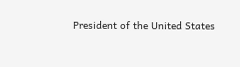President of the United States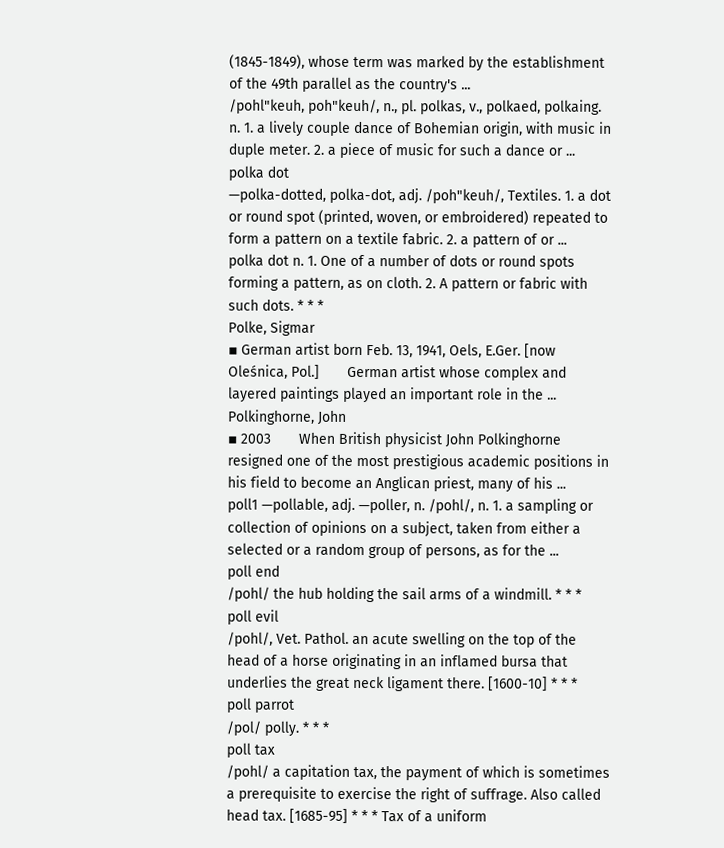(1845-1849), whose term was marked by the establishment of the 49th parallel as the country's ...
/pohl"keuh, poh"keuh/, n., pl. polkas, v., polkaed, polkaing. n. 1. a lively couple dance of Bohemian origin, with music in duple meter. 2. a piece of music for such a dance or ...
polka dot
—polka-dotted, polka-dot, adj. /poh"keuh/, Textiles. 1. a dot or round spot (printed, woven, or embroidered) repeated to form a pattern on a textile fabric. 2. a pattern of or ...
polka dot n. 1. One of a number of dots or round spots forming a pattern, as on cloth. 2. A pattern or fabric with such dots. * * *
Polke, Sigmar
▪ German artist born Feb. 13, 1941, Oels, E.Ger. [now Oleśnica, Pol.]       German artist whose complex and layered paintings played an important role in the ...
Polkinghorne, John
▪ 2003       When British physicist John Polkinghorne resigned one of the most prestigious academic positions in his field to become an Anglican priest, many of his ...
poll1 —pollable, adj. —poller, n. /pohl/, n. 1. a sampling or collection of opinions on a subject, taken from either a selected or a random group of persons, as for the ...
poll end
/pohl/ the hub holding the sail arms of a windmill. * * *
poll evil
/pohl/, Vet. Pathol. an acute swelling on the top of the head of a horse originating in an inflamed bursa that underlies the great neck ligament there. [1600-10] * * *
poll parrot
/pol/ polly. * * *
poll tax
/pohl/ a capitation tax, the payment of which is sometimes a prerequisite to exercise the right of suffrage. Also called head tax. [1685-95] * * * Tax of a uniform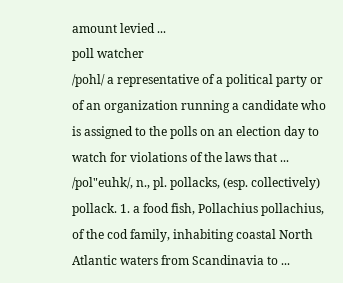amount levied ...
poll watcher
/pohl/ a representative of a political party or of an organization running a candidate who is assigned to the polls on an election day to watch for violations of the laws that ...
/pol"euhk/, n., pl. pollacks, (esp. collectively) pollack. 1. a food fish, Pollachius pollachius, of the cod family, inhabiting coastal North Atlantic waters from Scandinavia to ...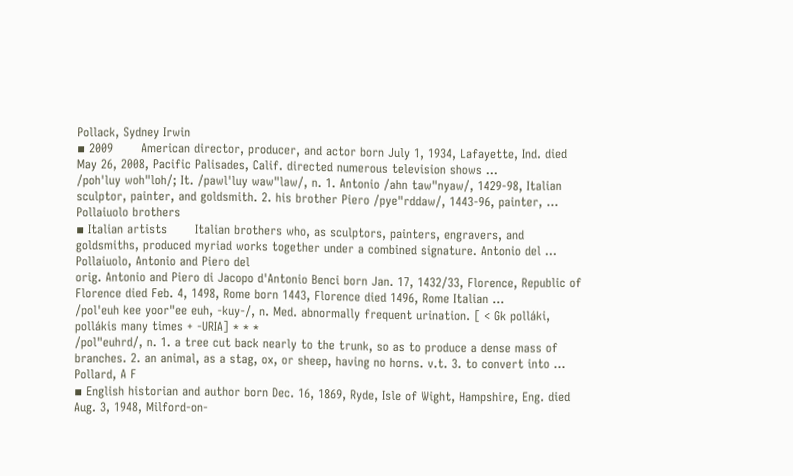Pollack, Sydney Irwin
▪ 2009       American director, producer, and actor born July 1, 1934, Lafayette, Ind. died May 26, 2008, Pacific Palisades, Calif. directed numerous television shows ...
/poh'luy woh"loh/; It. /pawl'luy waw"law/, n. 1. Antonio /ahn taw"nyaw/, 1429-98, Italian sculptor, painter, and goldsmith. 2. his brother Piero /pye"rddaw/, 1443-96, painter, ...
Pollaiuolo brothers
▪ Italian artists       Italian brothers who, as sculptors, painters, engravers, and goldsmiths, produced myriad works together under a combined signature. Antonio del ...
Pollaiuolo, Antonio and Piero del
orig. Antonio and Piero di Jacopo d'Antonio Benci born Jan. 17, 1432/33, Florence, Republic of Florence died Feb. 4, 1498, Rome born 1443, Florence died 1496, Rome Italian ...
/pol'euh kee yoor"ee euh, -kuy-/, n. Med. abnormally frequent urination. [ < Gk polláki, pollákis many times + -URIA] * * *
/pol"euhrd/, n. 1. a tree cut back nearly to the trunk, so as to produce a dense mass of branches. 2. an animal, as a stag, ox, or sheep, having no horns. v.t. 3. to convert into ...
Pollard, A F
▪ English historian and author born Dec. 16, 1869, Ryde, Isle of Wight, Hampshire, Eng. died Aug. 3, 1948, Milford-on-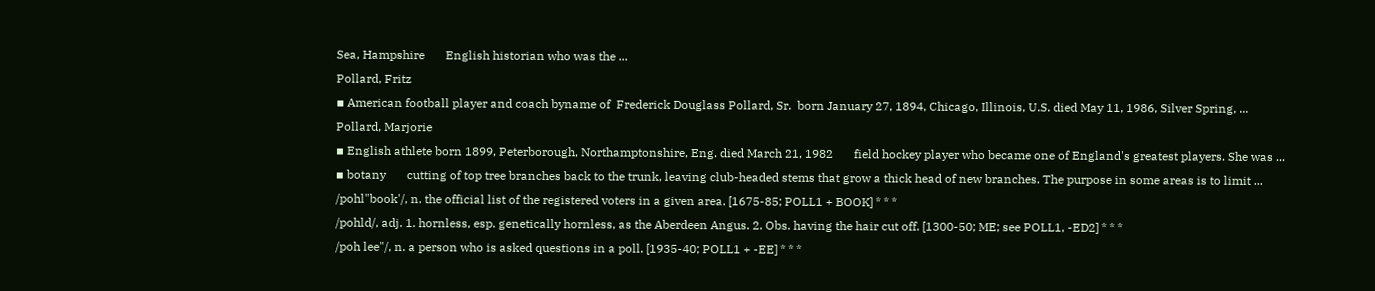Sea, Hampshire       English historian who was the ...
Pollard, Fritz
▪ American football player and coach byname of  Frederick Douglass Pollard, Sr.  born January 27, 1894, Chicago, Illinois, U.S. died May 11, 1986, Silver Spring, ...
Pollard, Marjorie
▪ English athlete born 1899, Peterborough, Northamptonshire, Eng. died March 21, 1982       field hockey player who became one of England's greatest players. She was ...
▪ botany       cutting of top tree branches back to the trunk, leaving club-headed stems that grow a thick head of new branches. The purpose in some areas is to limit ...
/pohl"book'/, n. the official list of the registered voters in a given area. [1675-85; POLL1 + BOOK] * * *
/pohld/, adj. 1. hornless, esp. genetically hornless, as the Aberdeen Angus. 2. Obs. having the hair cut off. [1300-50; ME; see POLL1, -ED2] * * *
/poh lee"/, n. a person who is asked questions in a poll. [1935-40; POLL1 + -EE] * * *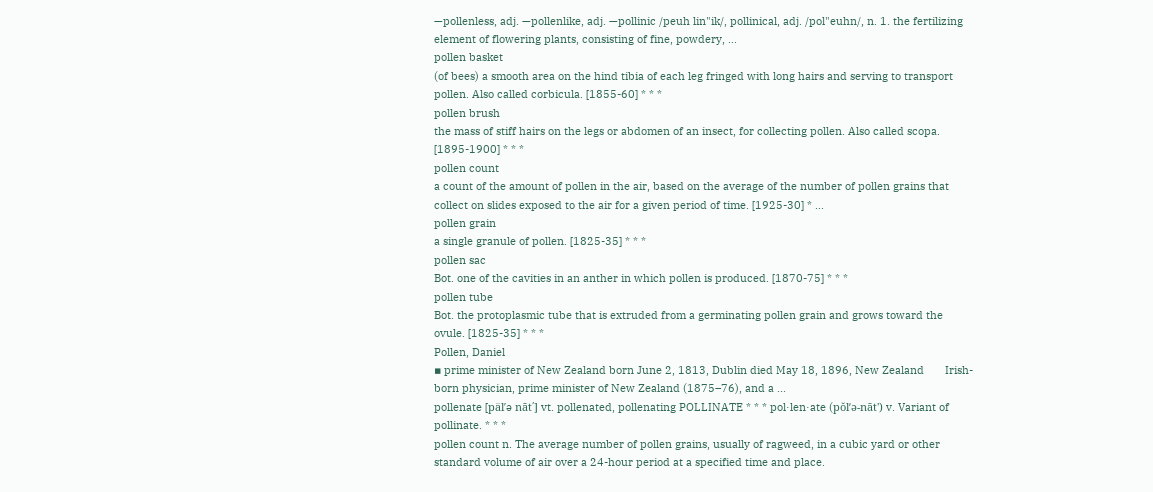—pollenless, adj. —pollenlike, adj. —pollinic /peuh lin"ik/, pollinical, adj. /pol"euhn/, n. 1. the fertilizing element of flowering plants, consisting of fine, powdery, ...
pollen basket
(of bees) a smooth area on the hind tibia of each leg fringed with long hairs and serving to transport pollen. Also called corbicula. [1855-60] * * *
pollen brush
the mass of stiff hairs on the legs or abdomen of an insect, for collecting pollen. Also called scopa. [1895-1900] * * *
pollen count
a count of the amount of pollen in the air, based on the average of the number of pollen grains that collect on slides exposed to the air for a given period of time. [1925-30] * ...
pollen grain
a single granule of pollen. [1825-35] * * *
pollen sac
Bot. one of the cavities in an anther in which pollen is produced. [1870-75] * * *
pollen tube
Bot. the protoplasmic tube that is extruded from a germinating pollen grain and grows toward the ovule. [1825-35] * * *
Pollen, Daniel
▪ prime minister of New Zealand born June 2, 1813, Dublin died May 18, 1896, New Zealand       Irish-born physician, prime minister of New Zealand (1875–76), and a ...
pollenate [päl′ə nāt΄] vt. pollenated, pollenating POLLINATE * * * pol·len·ate (pŏlʹə-nāt') v. Variant of pollinate. * * *
pollen count n. The average number of pollen grains, usually of ragweed, in a cubic yard or other standard volume of air over a 24-hour period at a specified time and place.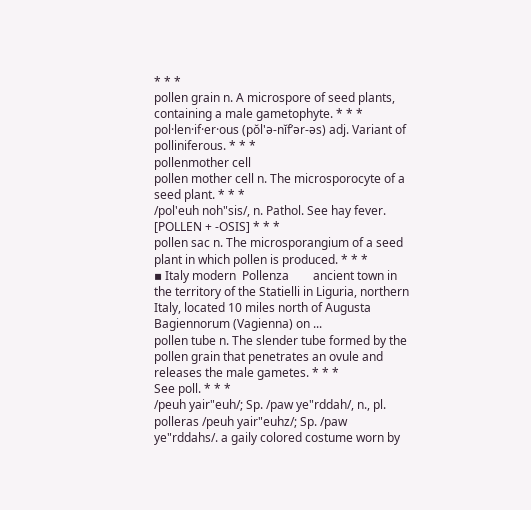* * *
pollen grain n. A microspore of seed plants, containing a male gametophyte. * * *
pol·len·if·er·ous (pŏl'ə-nĭfʹər-əs) adj. Variant of polliniferous. * * *
pollenmother cell
pollen mother cell n. The microsporocyte of a seed plant. * * *
/pol'euh noh"sis/, n. Pathol. See hay fever. [POLLEN + -OSIS] * * *
pollen sac n. The microsporangium of a seed plant in which pollen is produced. * * *
▪ Italy modern  Pollenza        ancient town in the territory of the Statielli in Liguria, northern Italy, located 10 miles north of Augusta Bagiennorum (Vagienna) on ...
pollen tube n. The slender tube formed by the pollen grain that penetrates an ovule and releases the male gametes. * * *
See poll. * * *
/peuh yair"euh/; Sp. /paw ye"rddah/, n., pl. polleras /peuh yair"euhz/; Sp. /paw ye"rddahs/. a gaily colored costume worn by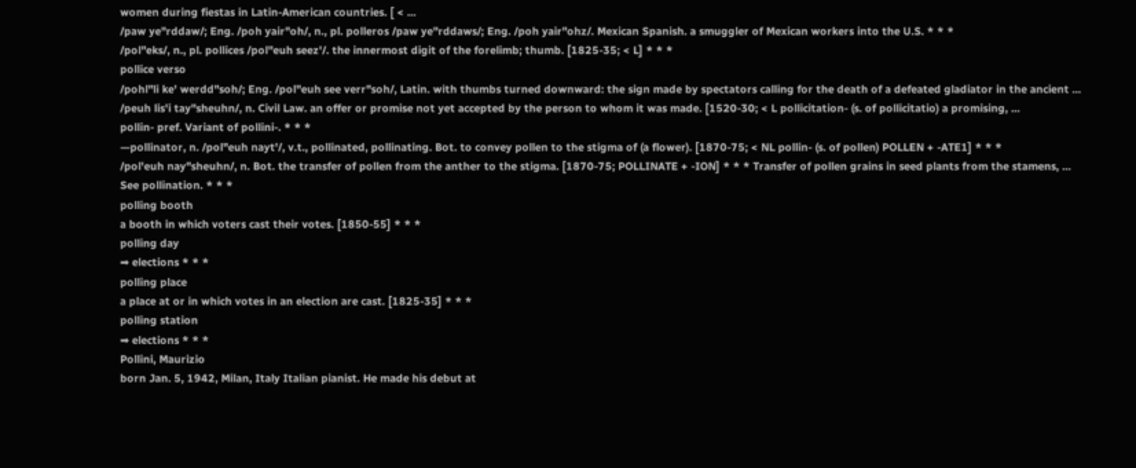women during fiestas in Latin-American countries. [ < ...
/paw ye"rddaw/; Eng. /poh yair"oh/, n., pl. polleros /paw ye"rddaws/; Eng. /poh yair"ohz/. Mexican Spanish. a smuggler of Mexican workers into the U.S. * * *
/pol"eks/, n., pl. pollices /pol"euh seez'/. the innermost digit of the forelimb; thumb. [1825-35; < L] * * *
pollice verso
/pohl"li ke' werdd"soh/; Eng. /pol"euh see verr"soh/, Latin. with thumbs turned downward: the sign made by spectators calling for the death of a defeated gladiator in the ancient ...
/peuh lis'i tay"sheuhn/, n. Civil Law. an offer or promise not yet accepted by the person to whom it was made. [1520-30; < L pollicitation- (s. of pollicitatio) a promising, ...
pollin- pref. Variant of pollini-. * * *
—pollinator, n. /pol"euh nayt'/, v.t., pollinated, pollinating. Bot. to convey pollen to the stigma of (a flower). [1870-75; < NL pollin- (s. of pollen) POLLEN + -ATE1] * * *
/pol'euh nay"sheuhn/, n. Bot. the transfer of pollen from the anther to the stigma. [1870-75; POLLINATE + -ION] * * * Transfer of pollen grains in seed plants from the stamens, ...
See pollination. * * *
polling booth
a booth in which voters cast their votes. [1850-55] * * *
polling day
➡ elections * * *
polling place
a place at or in which votes in an election are cast. [1825-35] * * *
polling station
➡ elections * * *
Pollini, Maurizio
born Jan. 5, 1942, Milan, Italy Italian pianist. He made his debut at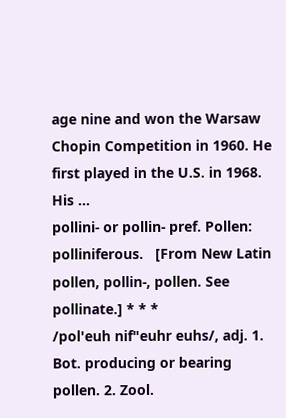age nine and won the Warsaw Chopin Competition in 1960. He first played in the U.S. in 1968. His ...
pollini- or pollin- pref. Pollen: polliniferous.   [From New Latin pollen, pollin-, pollen. See pollinate.] * * *
/pol'euh nif"euhr euhs/, adj. 1. Bot. producing or bearing pollen. 2. Zool.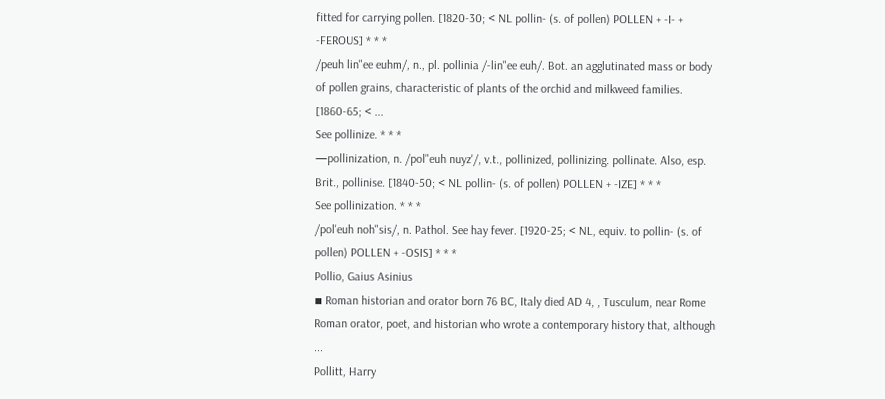fitted for carrying pollen. [1820-30; < NL pollin- (s. of pollen) POLLEN + -I- + -FEROUS] * * *
/peuh lin"ee euhm/, n., pl. pollinia /-lin"ee euh/. Bot. an agglutinated mass or body of pollen grains, characteristic of plants of the orchid and milkweed families. [1860-65; < ...
See pollinize. * * *
—pollinization, n. /pol"euh nuyz'/, v.t., pollinized, pollinizing. pollinate. Also, esp. Brit., pollinise. [1840-50; < NL pollin- (s. of pollen) POLLEN + -IZE] * * *
See pollinization. * * *
/pol'euh noh"sis/, n. Pathol. See hay fever. [1920-25; < NL, equiv. to pollin- (s. of pollen) POLLEN + -OSIS] * * *
Pollio, Gaius Asinius
▪ Roman historian and orator born 76 BC, Italy died AD 4, , Tusculum, near Rome       Roman orator, poet, and historian who wrote a contemporary history that, although ...
Pollitt, Harry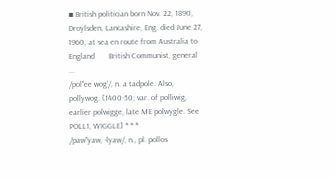▪ British politician born Nov. 22, 1890, Droylsden, Lancashire, Eng. died June 27, 1960, at sea en route from Australia to England       British Communist, general ...
/pol"ee wog'/, n. a tadpole. Also, pollywog. [1400-50; var. of polliwig, earlier polwigge, late ME polwygle. See POLL1, WIGGLE] * * *
/paw"yaw, -lyaw/, n., pl. pollos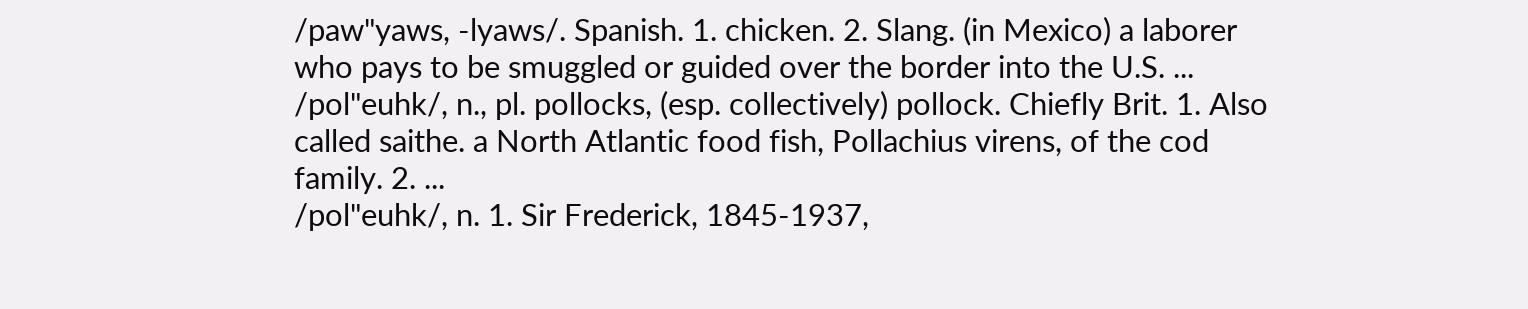/paw"yaws, -lyaws/. Spanish. 1. chicken. 2. Slang. (in Mexico) a laborer who pays to be smuggled or guided over the border into the U.S. ...
/pol"euhk/, n., pl. pollocks, (esp. collectively) pollock. Chiefly Brit. 1. Also called saithe. a North Atlantic food fish, Pollachius virens, of the cod family. 2. ...
/pol"euhk/, n. 1. Sir Frederick, 1845-1937,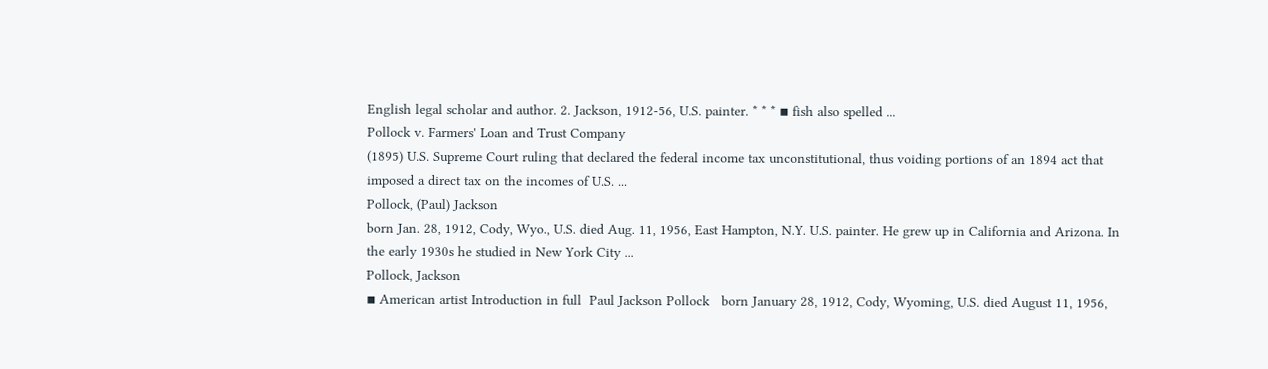English legal scholar and author. 2. Jackson, 1912-56, U.S. painter. * * * ▪ fish also spelled ...
Pollock v. Farmers' Loan and Trust Company
(1895) U.S. Supreme Court ruling that declared the federal income tax unconstitutional, thus voiding portions of an 1894 act that imposed a direct tax on the incomes of U.S. ...
Pollock, (Paul) Jackson
born Jan. 28, 1912, Cody, Wyo., U.S. died Aug. 11, 1956, East Hampton, N.Y. U.S. painter. He grew up in California and Arizona. In the early 1930s he studied in New York City ...
Pollock, Jackson
▪ American artist Introduction in full  Paul Jackson Pollock   born January 28, 1912, Cody, Wyoming, U.S. died August 11, 1956,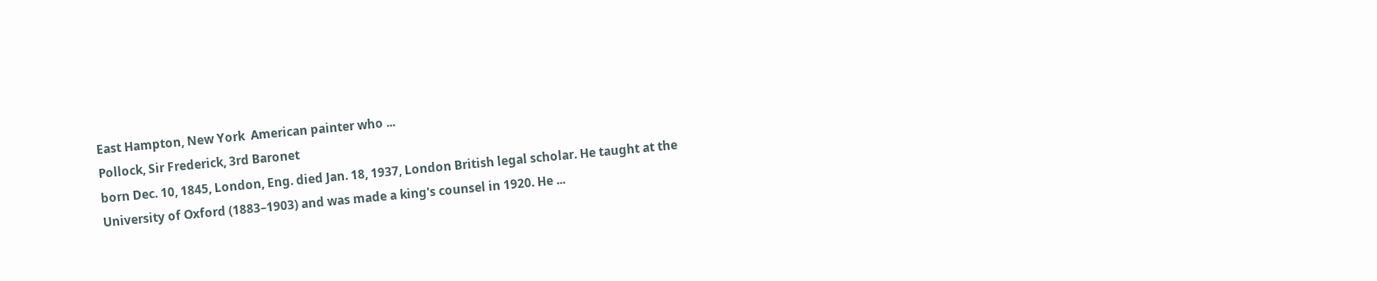East Hampton, New York  American painter who ...
Pollock, Sir Frederick, 3rd Baronet
born Dec. 10, 1845, London, Eng. died Jan. 18, 1937, London British legal scholar. He taught at the University of Oxford (1883–1903) and was made a king's counsel in 1920. He ...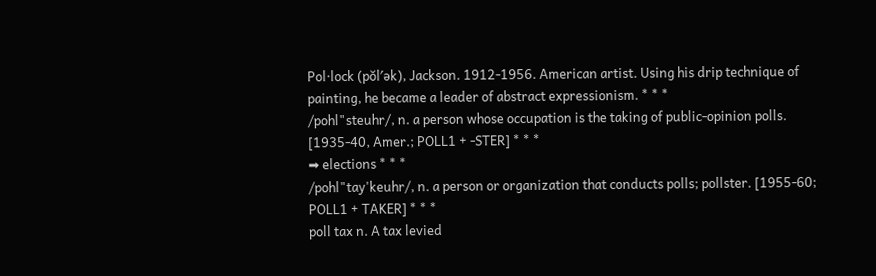Pol·lock (pŏlʹək), Jackson. 1912-1956. American artist. Using his drip technique of painting, he became a leader of abstract expressionism. * * *
/pohl"steuhr/, n. a person whose occupation is the taking of public-opinion polls. [1935-40, Amer.; POLL1 + -STER] * * *
➡ elections * * *
/pohl"tay'keuhr/, n. a person or organization that conducts polls; pollster. [1955-60; POLL1 + TAKER] * * *
poll tax n. A tax levied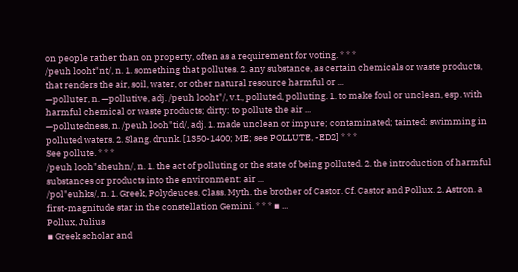on people rather than on property, often as a requirement for voting. * * *
/peuh looht"nt/, n. 1. something that pollutes. 2. any substance, as certain chemicals or waste products, that renders the air, soil, water, or other natural resource harmful or ...
—polluter, n. —pollutive, adj. /peuh looht"/, v.t., polluted, polluting. 1. to make foul or unclean, esp. with harmful chemical or waste products; dirty: to pollute the air ...
—pollutedness, n. /peuh looh"tid/, adj. 1. made unclean or impure; contaminated; tainted: swimming in polluted waters. 2. Slang. drunk. [1350-1400; ME; see POLLUTE, -ED2] * * *
See pollute. * * *
/peuh looh"sheuhn/, n. 1. the act of polluting or the state of being polluted. 2. the introduction of harmful substances or products into the environment: air ...
/pol"euhks/, n. 1. Greek, Polydeuces. Class. Myth. the brother of Castor. Cf. Castor and Pollux. 2. Astron. a first-magnitude star in the constellation Gemini. * * * ▪ ...
Pollux, Julius
▪ Greek scholar and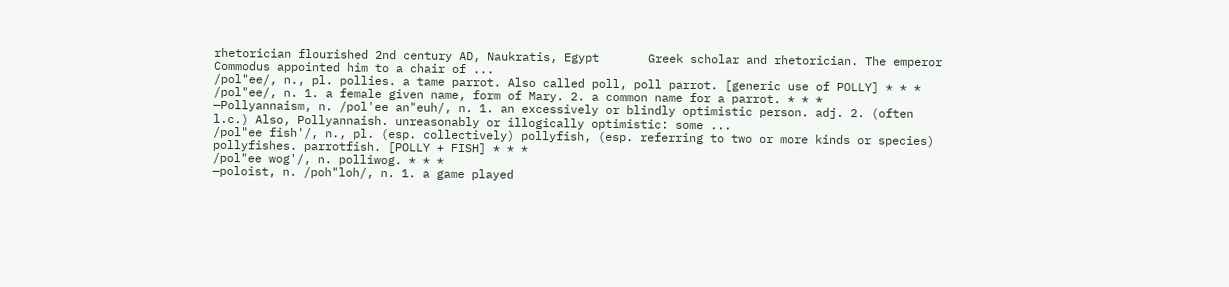rhetorician flourished 2nd century AD, Naukratis, Egypt       Greek scholar and rhetorician. The emperor Commodus appointed him to a chair of ...
/pol"ee/, n., pl. pollies. a tame parrot. Also called poll, poll parrot. [generic use of POLLY] * * *
/pol"ee/, n. 1. a female given name, form of Mary. 2. a common name for a parrot. * * *
—Pollyannaism, n. /pol'ee an"euh/, n. 1. an excessively or blindly optimistic person. adj. 2. (often l.c.) Also, Pollyannaish. unreasonably or illogically optimistic: some ...
/pol"ee fish'/, n., pl. (esp. collectively) pollyfish, (esp. referring to two or more kinds or species) pollyfishes. parrotfish. [POLLY + FISH] * * *
/pol"ee wog'/, n. polliwog. * * *
—poloist, n. /poh"loh/, n. 1. a game played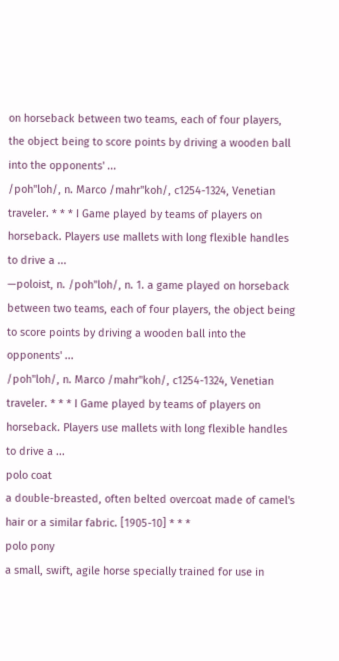on horseback between two teams, each of four players, the object being to score points by driving a wooden ball into the opponents' ...
/poh"loh/, n. Marco /mahr"koh/, c1254-1324, Venetian traveler. * * * I Game played by teams of players on horseback. Players use mallets with long flexible handles to drive a ...
—poloist, n. /poh"loh/, n. 1. a game played on horseback between two teams, each of four players, the object being to score points by driving a wooden ball into the opponents' ...
/poh"loh/, n. Marco /mahr"koh/, c1254-1324, Venetian traveler. * * * I Game played by teams of players on horseback. Players use mallets with long flexible handles to drive a ...
polo coat
a double-breasted, often belted overcoat made of camel's hair or a similar fabric. [1905-10] * * *
polo pony
a small, swift, agile horse specially trained for use in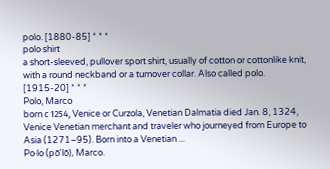polo. [1880-85] * * *
polo shirt
a short-sleeved, pullover sport shirt, usually of cotton or cottonlike knit, with a round neckband or a turnover collar. Also called polo. [1915-20] * * *
Polo, Marco
born с 1254, Venice or Curzola, Venetian Dalmatia died Jan. 8, 1324, Venice Venetian merchant and traveler who journeyed from Europe to Asia (1271–95). Born into a Venetian ...
Po·lo (pōʹlō), Marco.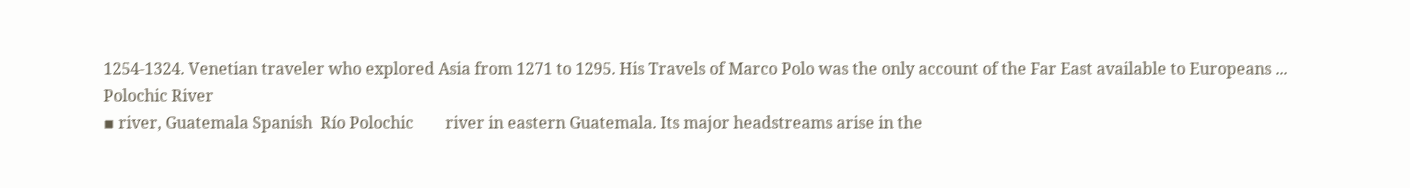1254-1324. Venetian traveler who explored Asia from 1271 to 1295. His Travels of Marco Polo was the only account of the Far East available to Europeans ...
Polochic River
▪ river, Guatemala Spanish  Río Polochic        river in eastern Guatemala. Its major headstreams arise in the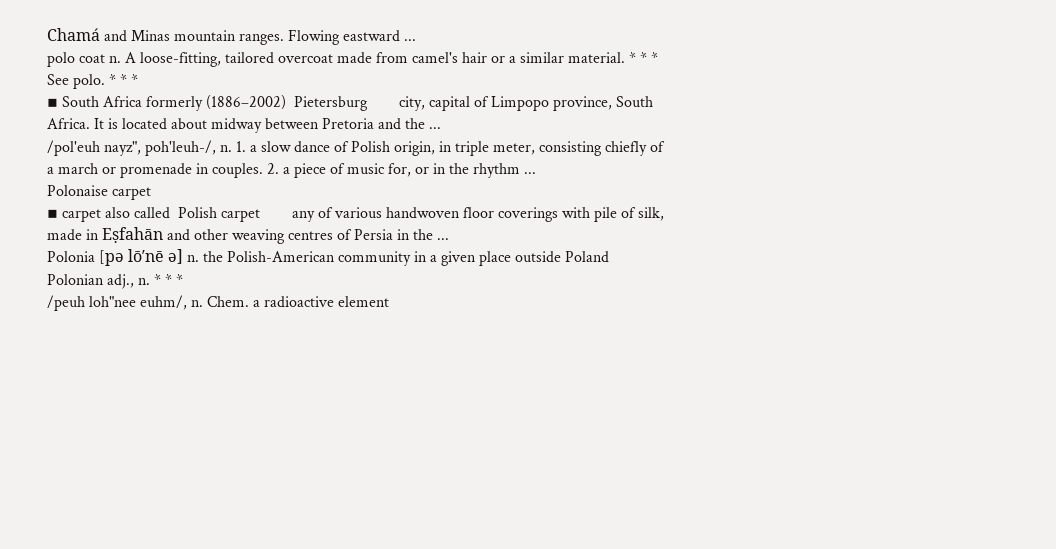Chamá and Minas mountain ranges. Flowing eastward ...
polo coat n. A loose-fitting, tailored overcoat made from camel's hair or a similar material. * * *
See polo. * * *
▪ South Africa formerly (1886–2002)  Pietersburg        city, capital of Limpopo province, South Africa. It is located about midway between Pretoria and the ...
/pol'euh nayz", poh'leuh-/, n. 1. a slow dance of Polish origin, in triple meter, consisting chiefly of a march or promenade in couples. 2. a piece of music for, or in the rhythm ...
Polonaise carpet
▪ carpet also called  Polish carpet        any of various handwoven floor coverings with pile of silk, made in Eṣfahān and other weaving centres of Persia in the ...
Polonia [pə lō′nē ə] n. the Polish-American community in a given place outside Poland Polonian adj., n. * * *
/peuh loh"nee euhm/, n. Chem. a radioactive element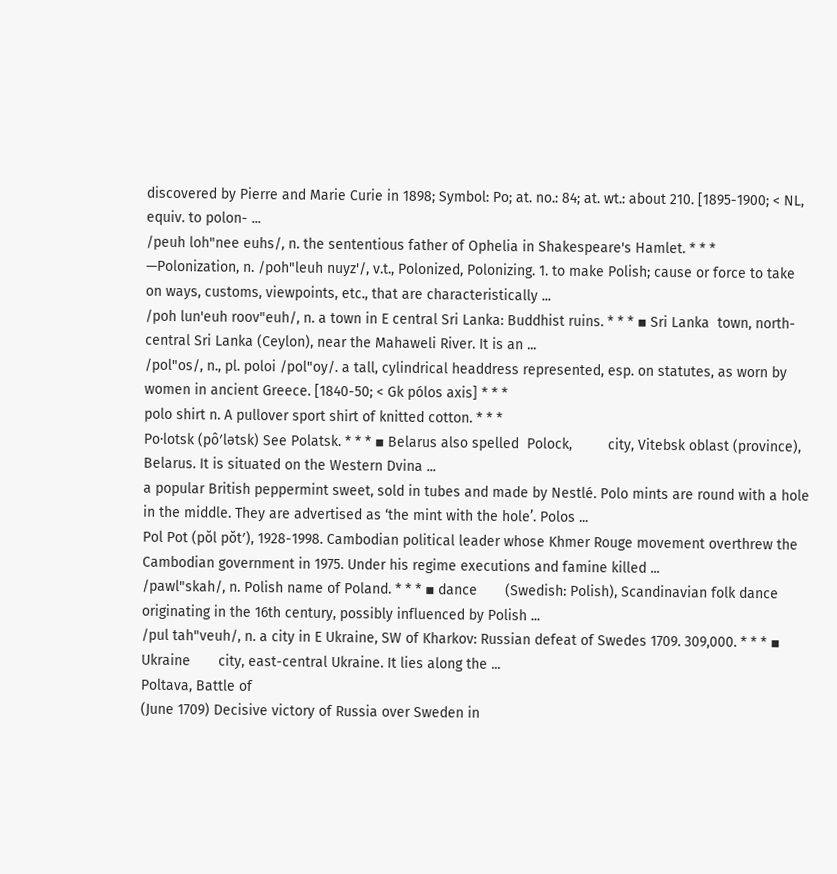discovered by Pierre and Marie Curie in 1898; Symbol: Po; at. no.: 84; at. wt.: about 210. [1895-1900; < NL, equiv. to polon- ...
/peuh loh"nee euhs/, n. the sententious father of Ophelia in Shakespeare's Hamlet. * * *
—Polonization, n. /poh"leuh nuyz'/, v.t., Polonized, Polonizing. 1. to make Polish; cause or force to take on ways, customs, viewpoints, etc., that are characteristically ...
/poh lun'euh roov"euh/, n. a town in E central Sri Lanka: Buddhist ruins. * * * ▪ Sri Lanka  town, north-central Sri Lanka (Ceylon), near the Mahaweli River. It is an ...
/pol"os/, n., pl. poloi /pol"oy/. a tall, cylindrical headdress represented, esp. on statutes, as worn by women in ancient Greece. [1840-50; < Gk pólos axis] * * *
polo shirt n. A pullover sport shirt of knitted cotton. * * *
Po·lotsk (pôʹlətsk) See Polatsk. * * * ▪ Belarus also spelled  Polock,         city, Vitebsk oblast (province), Belarus. It is situated on the Western Dvina ...
a popular British peppermint sweet, sold in tubes and made by Nestlé. Polo mints are round with a hole in the middle. They are advertised as ‘the mint with the hole’. Polos ...
Pol Pot (pŏl pŏtʹ), 1928-1998. Cambodian political leader whose Khmer Rouge movement overthrew the Cambodian government in 1975. Under his regime executions and famine killed ...
/pawl"skah/, n. Polish name of Poland. * * * ▪ dance       (Swedish: Polish), Scandinavian folk dance originating in the 16th century, possibly influenced by Polish ...
/pul tah"veuh/, n. a city in E Ukraine, SW of Kharkov: Russian defeat of Swedes 1709. 309,000. * * * ▪ Ukraine       city, east-central Ukraine. It lies along the ...
Poltava, Battle of
(June 1709) Decisive victory of Russia over Sweden in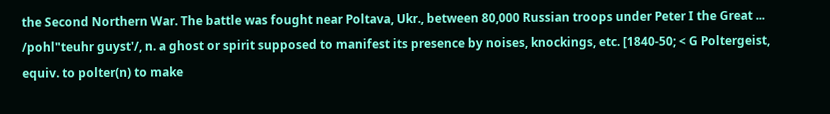the Second Northern War. The battle was fought near Poltava, Ukr., between 80,000 Russian troops under Peter I the Great ...
/pohl"teuhr guyst'/, n. a ghost or spirit supposed to manifest its presence by noises, knockings, etc. [1840-50; < G Poltergeist, equiv. to polter(n) to make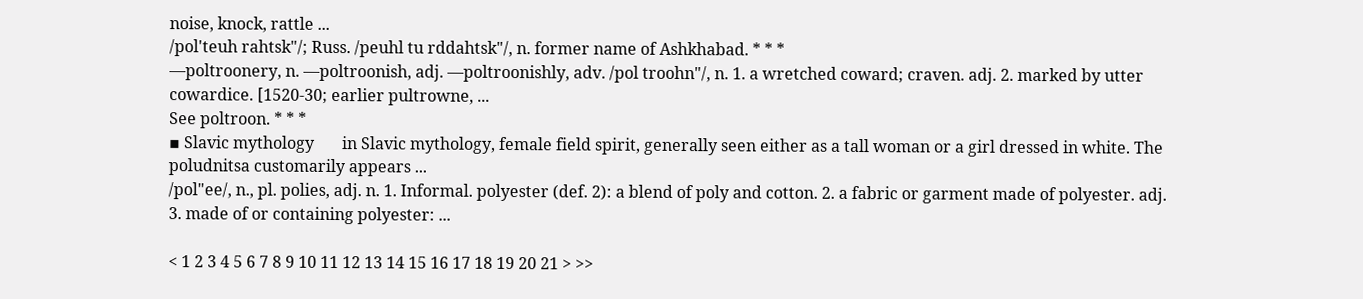noise, knock, rattle ...
/pol'teuh rahtsk"/; Russ. /peuhl tu rddahtsk"/, n. former name of Ashkhabad. * * *
—poltroonery, n. —poltroonish, adj. —poltroonishly, adv. /pol troohn"/, n. 1. a wretched coward; craven. adj. 2. marked by utter cowardice. [1520-30; earlier pultrowne, ...
See poltroon. * * *
▪ Slavic mythology       in Slavic mythology, female field spirit, generally seen either as a tall woman or a girl dressed in white. The poludnitsa customarily appears ...
/pol"ee/, n., pl. polies, adj. n. 1. Informal. polyester (def. 2): a blend of poly and cotton. 2. a fabric or garment made of polyester. adj. 3. made of or containing polyester: ...

< 1 2 3 4 5 6 7 8 9 10 11 12 13 14 15 16 17 18 19 20 21 > >>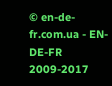© en-de-fr.com.ua - EN-DE-FR 2009-2017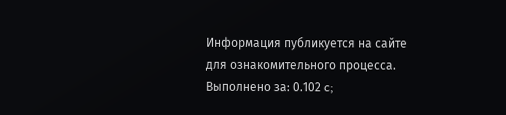Информация публикуется на сайте для ознакомительного процесса.
Выполнено за: 0.102 c;